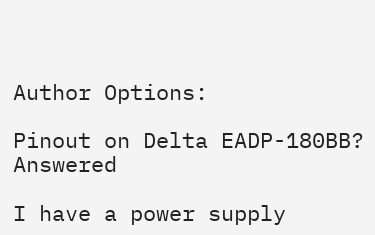Author Options:

Pinout on Delta EADP-180BB? Answered

I have a power supply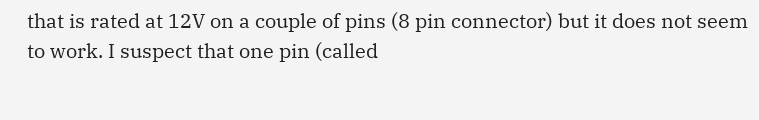that is rated at 12V on a couple of pins (8 pin connector) but it does not seem to work. I suspect that one pin (called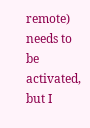remote) needs to be activated, but I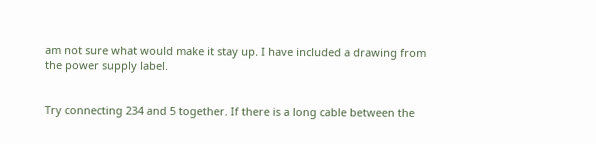am not sure what would make it stay up. I have included a drawing from the power supply label.


Try connecting 234 and 5 together. If there is a long cable between the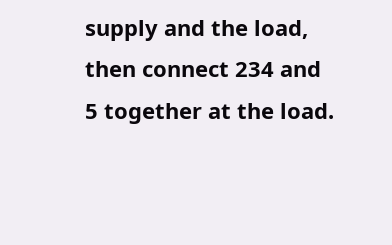supply and the load, then connect 234 and 5 together at the load.